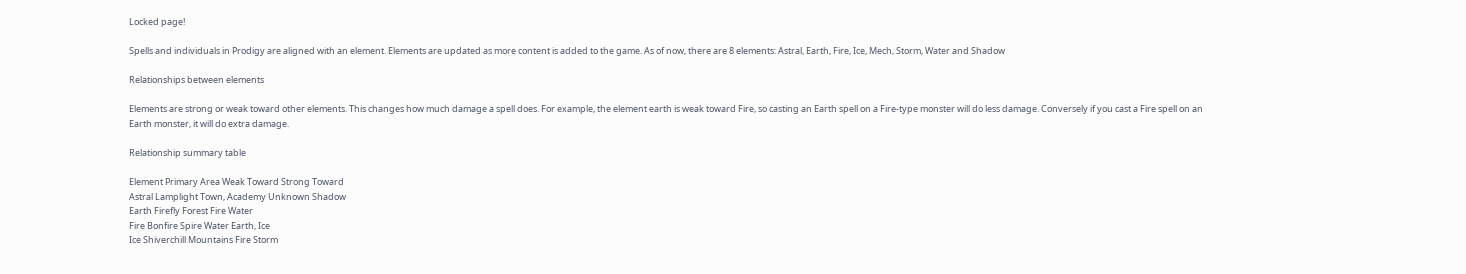Locked page!

Spells and individuals in Prodigy are aligned with an element. Elements are updated as more content is added to the game. As of now, there are 8 elements: Astral, Earth, Fire, Ice, Mech, Storm, Water and Shadow

Relationships between elements

Elements are strong or weak toward other elements. This changes how much damage a spell does. For example, the element earth is weak toward Fire, so casting an Earth spell on a Fire-type monster will do less damage. Conversely if you cast a Fire spell on an Earth monster, it will do extra damage.

Relationship summary table

Element Primary Area Weak Toward Strong Toward
Astral Lamplight Town, Academy Unknown Shadow
Earth Firefly Forest Fire Water
Fire Bonfire Spire Water Earth, Ice
Ice Shiverchill Mountains Fire Storm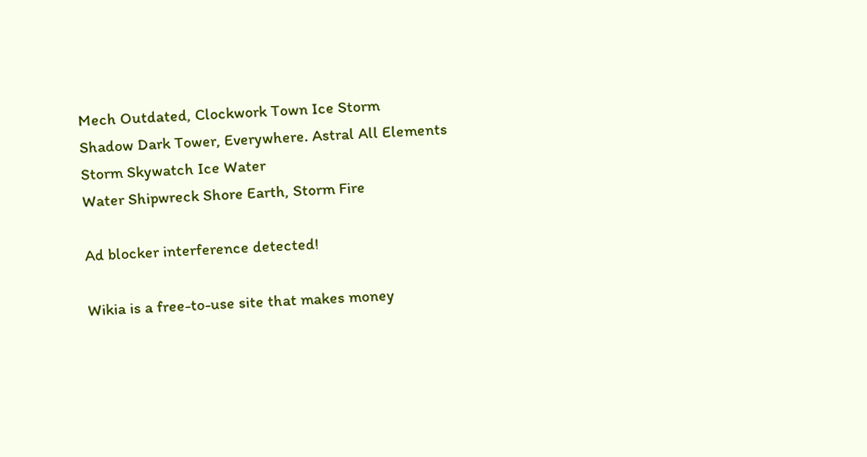Mech Outdated, Clockwork Town Ice Storm
Shadow Dark Tower, Everywhere. Astral All Elements
Storm Skywatch Ice Water
Water Shipwreck Shore Earth, Storm Fire

Ad blocker interference detected!

Wikia is a free-to-use site that makes money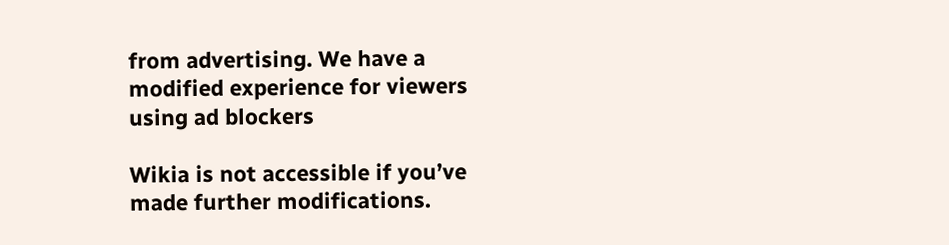from advertising. We have a modified experience for viewers using ad blockers

Wikia is not accessible if you’ve made further modifications.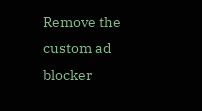Remove the custom ad blocker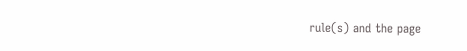rule(s) and the page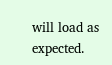will load as expected.